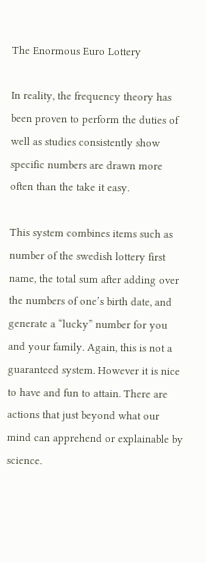The Enormous Euro Lottery

In reality, the frequency theory has been proven to perform the duties of well as studies consistently show specific numbers are drawn more often than the take it easy.

This system combines items such as number of the swedish lottery first name, the total sum after adding over the numbers of one’s birth date, and generate a “lucky” number for you and your family. Again, this is not a guaranteed system. However it is nice to have and fun to attain. There are actions that just beyond what our mind can apprehend or explainable by science.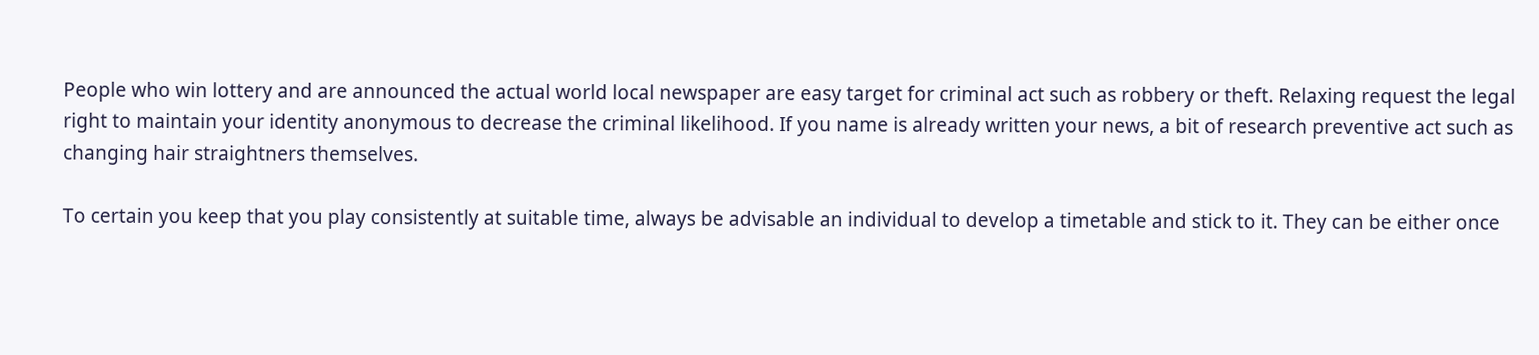People who win lottery and are announced the actual world local newspaper are easy target for criminal act such as robbery or theft. Relaxing request the legal right to maintain your identity anonymous to decrease the criminal likelihood. If you name is already written your news, a bit of research preventive act such as changing hair straightners themselves.

To certain you keep that you play consistently at suitable time, always be advisable an individual to develop a timetable and stick to it. They can be either once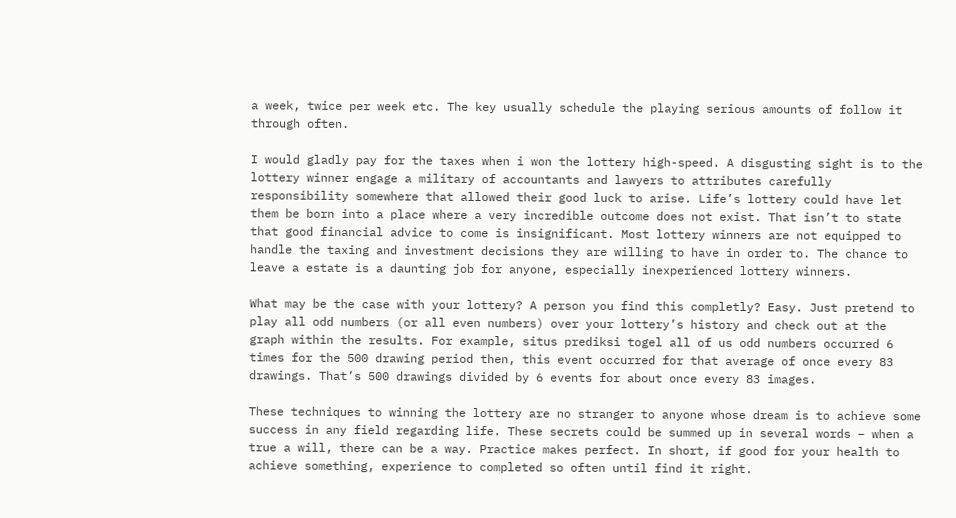a week, twice per week etc. The key usually schedule the playing serious amounts of follow it through often.

I would gladly pay for the taxes when i won the lottery high-speed. A disgusting sight is to the lottery winner engage a military of accountants and lawyers to attributes carefully responsibility somewhere that allowed their good luck to arise. Life’s lottery could have let them be born into a place where a very incredible outcome does not exist. That isn’t to state that good financial advice to come is insignificant. Most lottery winners are not equipped to handle the taxing and investment decisions they are willing to have in order to. The chance to leave a estate is a daunting job for anyone, especially inexperienced lottery winners.

What may be the case with your lottery? A person you find this completly? Easy. Just pretend to play all odd numbers (or all even numbers) over your lottery’s history and check out at the graph within the results. For example, situs prediksi togel all of us odd numbers occurred 6 times for the 500 drawing period then, this event occurred for that average of once every 83 drawings. That’s 500 drawings divided by 6 events for about once every 83 images.

These techniques to winning the lottery are no stranger to anyone whose dream is to achieve some success in any field regarding life. These secrets could be summed up in several words – when a true a will, there can be a way. Practice makes perfect. In short, if good for your health to achieve something, experience to completed so often until find it right.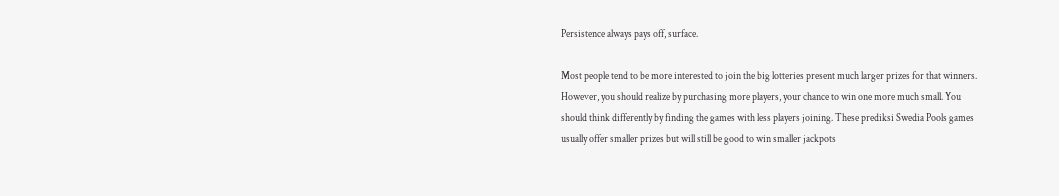Persistence always pays off, surface.

Most people tend to be more interested to join the big lotteries present much larger prizes for that winners. However, you should realize by purchasing more players, your chance to win one more much small. You should think differently by finding the games with less players joining. These prediksi Swedia Pools games usually offer smaller prizes but will still be good to win smaller jackpots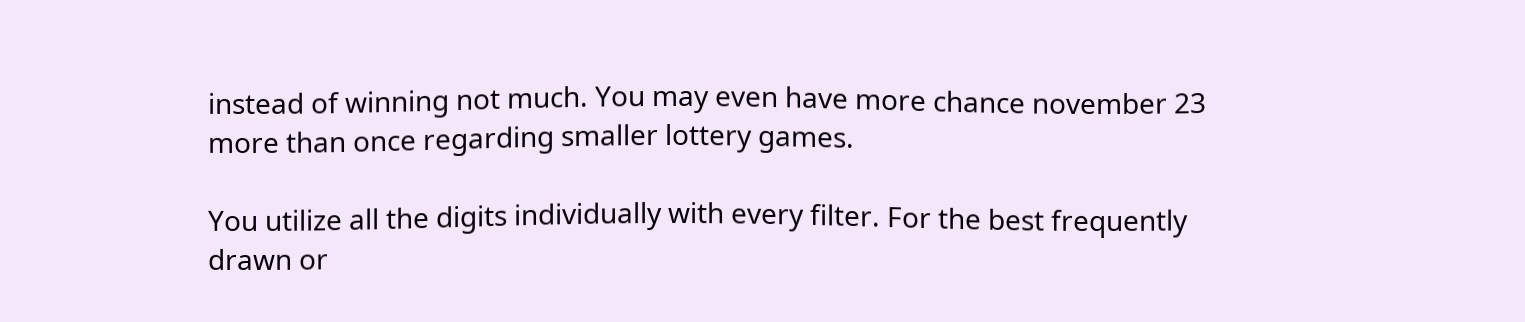instead of winning not much. You may even have more chance november 23 more than once regarding smaller lottery games.

You utilize all the digits individually with every filter. For the best frequently drawn or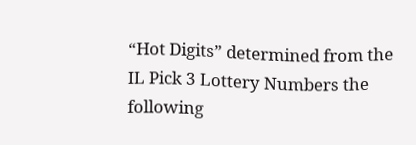“Hot Digits” determined from the IL Pick 3 Lottery Numbers the following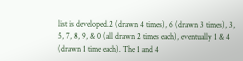list is developed.2 (drawn 4 times), 6 (drawn 3 times), 3, 5, 7, 8, 9, & 0 (all drawn 2 times each), eventually 1 & 4 (drawn 1 time each). The 1 and 4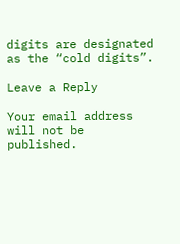digits are designated as the “cold digits”.

Leave a Reply

Your email address will not be published.